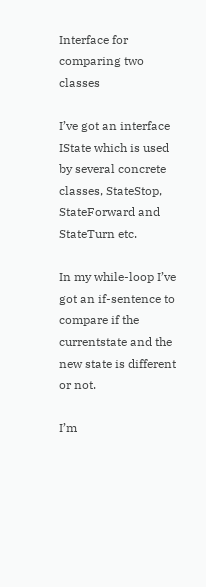Interface for comparing two classes

I’ve got an interface IState which is used by several concrete classes, StateStop, StateForward and StateTurn etc.

In my while-loop I’ve got an if-sentence to compare if the currentstate and the new state is different or not.

I’m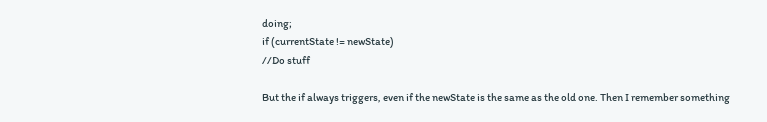doing;
if (currentState != newState)
//Do stuff

But the if always triggers, even if the newState is the same as the old one. Then I remember something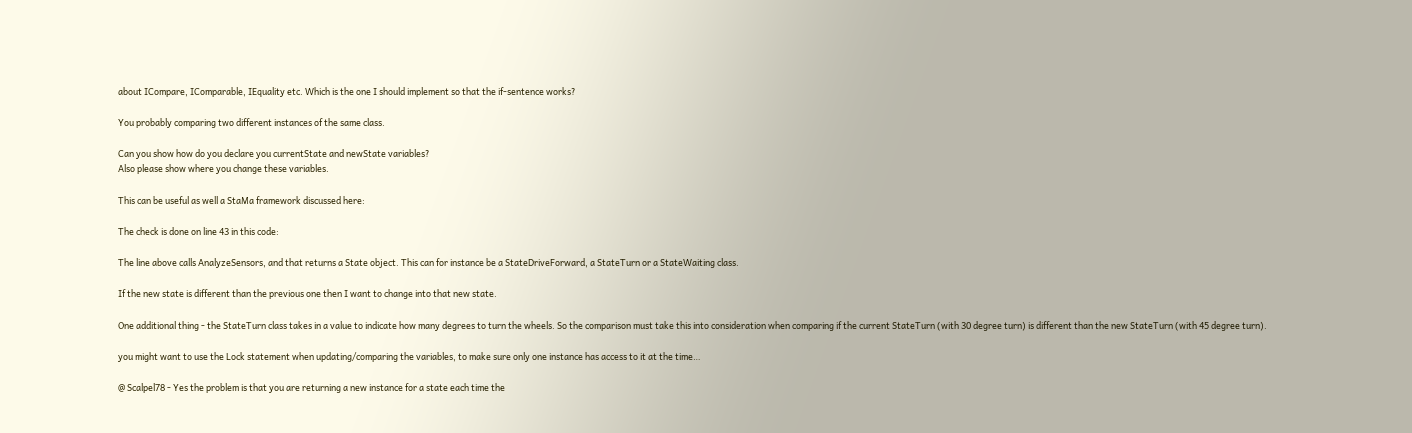about ICompare, IComparable, IEquality etc. Which is the one I should implement so that the if-sentence works?

You probably comparing two different instances of the same class.

Can you show how do you declare you currentState and newState variables?
Also please show where you change these variables.

This can be useful as well a StaMa framework discussed here:

The check is done on line 43 in this code:

The line above calls AnalyzeSensors, and that returns a State object. This can for instance be a StateDriveForward, a StateTurn or a StateWaiting class.

If the new state is different than the previous one then I want to change into that new state.

One additional thing - the StateTurn class takes in a value to indicate how many degrees to turn the wheels. So the comparison must take this into consideration when comparing if the current StateTurn (with 30 degree turn) is different than the new StateTurn (with 45 degree turn).

you might want to use the Lock statement when updating/comparing the variables, to make sure only one instance has access to it at the time…

@ Scalpel78 - Yes the problem is that you are returning a new instance for a state each time the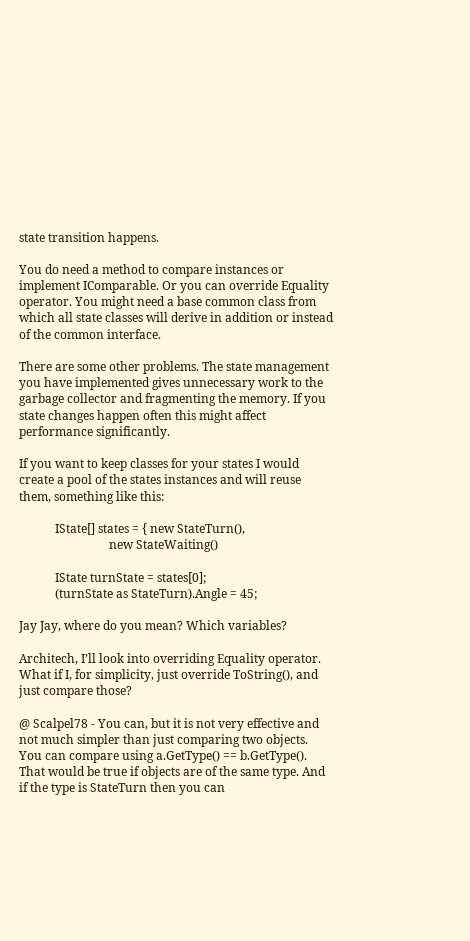state transition happens.

You do need a method to compare instances or implement IComparable. Or you can override Equality operator. You might need a base common class from which all state classes will derive in addition or instead of the common interface.

There are some other problems. The state management you have implemented gives unnecessary work to the garbage collector and fragmenting the memory. If you state changes happen often this might affect performance significantly.

If you want to keep classes for your states I would create a pool of the states instances and will reuse them, something like this:

            IState[] states = { new StateTurn(),
                              new StateWaiting()

            IState turnState = states[0];
            (turnState as StateTurn).Angle = 45;

Jay Jay, where do you mean? Which variables?

Architech, I’ll look into overriding Equality operator.
What if I, for simplicity, just override ToString(), and just compare those?

@ Scalpel78 - You can, but it is not very effective and not much simpler than just comparing two objects. You can compare using a.GetType() == b.GetType(). That would be true if objects are of the same type. And if the type is StateTurn then you can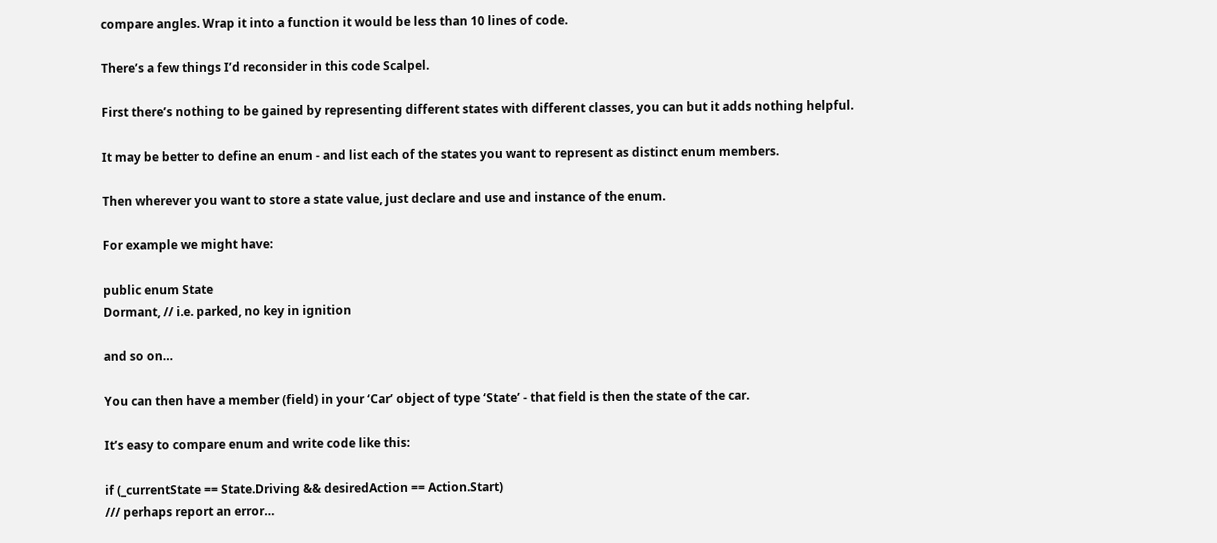compare angles. Wrap it into a function it would be less than 10 lines of code.

There’s a few things I’d reconsider in this code Scalpel.

First there’s nothing to be gained by representing different states with different classes, you can but it adds nothing helpful.

It may be better to define an enum - and list each of the states you want to represent as distinct enum members.

Then wherever you want to store a state value, just declare and use and instance of the enum.

For example we might have:

public enum State
Dormant, // i.e. parked, no key in ignition

and so on…

You can then have a member (field) in your ‘Car’ object of type ‘State’ - that field is then the state of the car.

It’s easy to compare enum and write code like this:

if (_currentState == State.Driving && desiredAction == Action.Start)
/// perhaps report an error…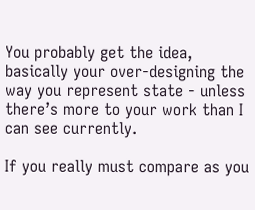You probably get the idea, basically your over-designing the way you represent state - unless there’s more to your work than I can see currently.

If you really must compare as you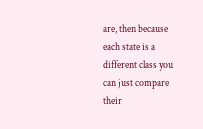are, then because each state is a different class you can just compare their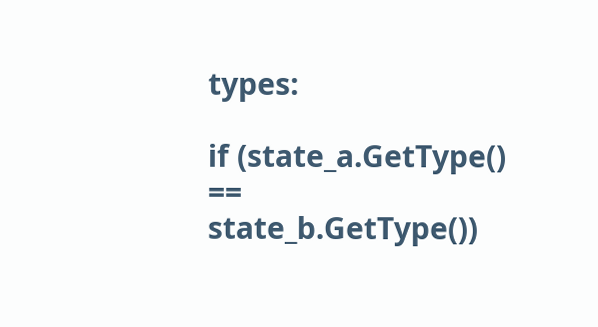types:

if (state_a.GetType() == state_b.GetType())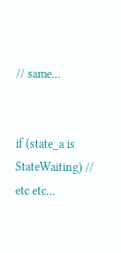// same…


if (state_a is StateWaiting) // etc etc…